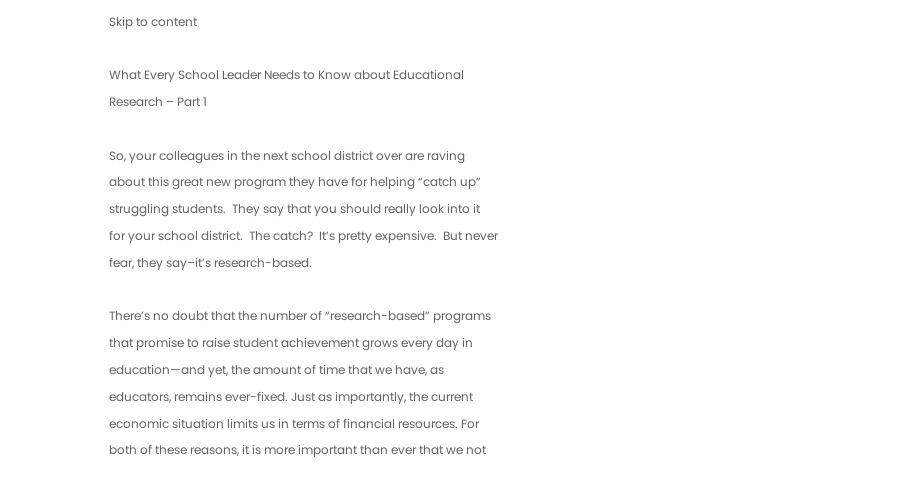Skip to content

What Every School Leader Needs to Know about Educational Research – Part 1

So, your colleagues in the next school district over are raving about this great new program they have for helping “catch up” struggling students.  They say that you should really look into it for your school district.  The catch?  It’s pretty expensive.  But never fear, they say–it’s research-based.

There’s no doubt that the number of “research-based” programs that promise to raise student achievement grows every day in education—and yet, the amount of time that we have, as educators, remains ever-fixed. Just as importantly, the current economic situation limits us in terms of financial resources. For both of these reasons, it is more important than ever that we not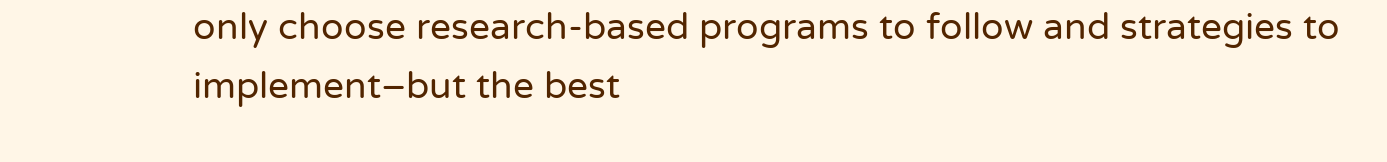only choose research-based programs to follow and strategies to implement–but the best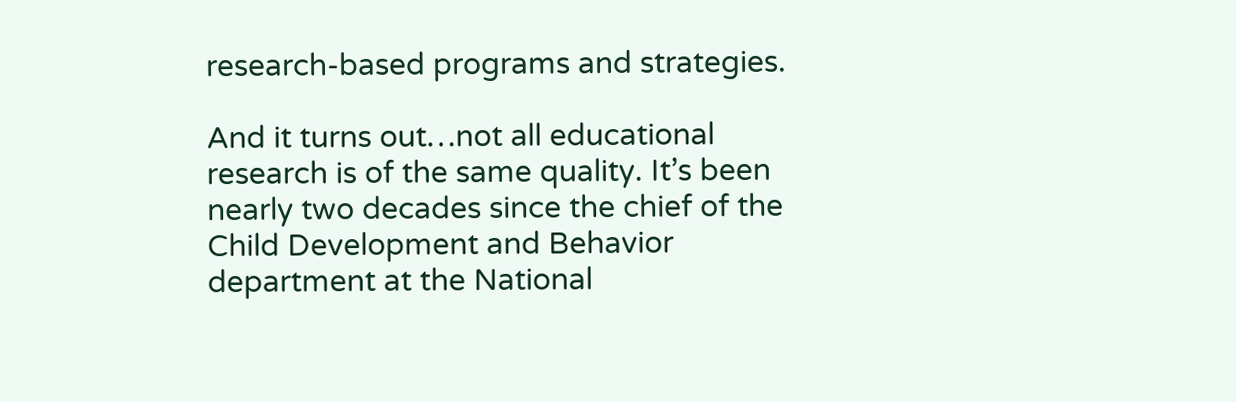research-based programs and strategies.

And it turns out…not all educational research is of the same quality. It’s been nearly two decades since the chief of the Child Development and Behavior department at the National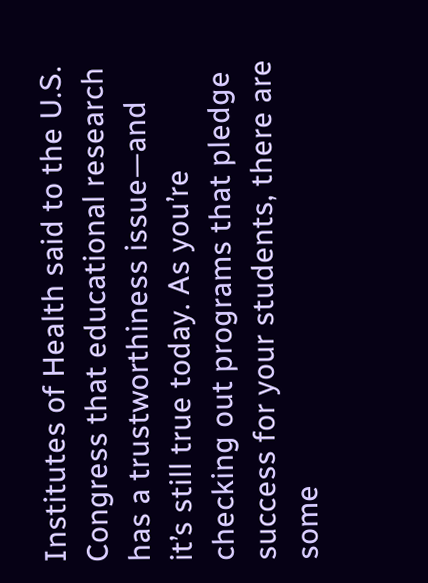Institutes of Health said to the U.S. Congress that educational research has a trustworthiness issue—and it’s still true today. As you’re checking out programs that pledge success for your students, there are some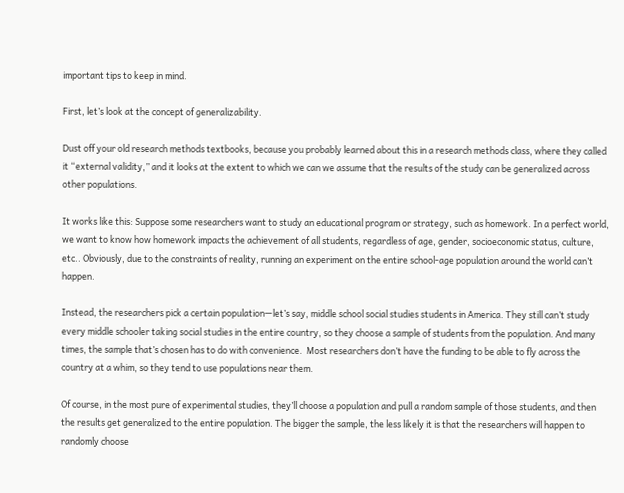important tips to keep in mind.

First, let’s look at the concept of generalizability.

Dust off your old research methods textbooks, because you probably learned about this in a research methods class, where they called it “external validity,” and it looks at the extent to which we can we assume that the results of the study can be generalized across other populations.

It works like this: Suppose some researchers want to study an educational program or strategy, such as homework. In a perfect world, we want to know how homework impacts the achievement of all students, regardless of age, gender, socioeconomic status, culture, etc.. Obviously, due to the constraints of reality, running an experiment on the entire school-age population around the world can’t happen.

Instead, the researchers pick a certain population—let’s say, middle school social studies students in America. They still can’t study every middle schooler taking social studies in the entire country, so they choose a sample of students from the population. And many times, the sample that’s chosen has to do with convenience.  Most researchers don’t have the funding to be able to fly across the country at a whim, so they tend to use populations near them.

Of course, in the most pure of experimental studies, they’ll choose a population and pull a random sample of those students, and then the results get generalized to the entire population. The bigger the sample, the less likely it is that the researchers will happen to randomly choose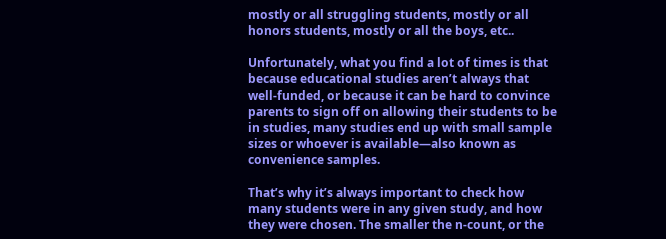mostly or all struggling students, mostly or all honors students, mostly or all the boys, etc..

Unfortunately, what you find a lot of times is that because educational studies aren’t always that well-funded, or because it can be hard to convince parents to sign off on allowing their students to be in studies, many studies end up with small sample sizes or whoever is available—also known as convenience samples.

That’s why it’s always important to check how many students were in any given study, and how they were chosen. The smaller the n-count, or the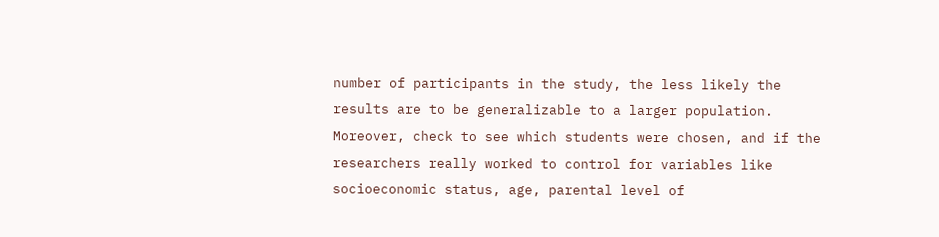number of participants in the study, the less likely the results are to be generalizable to a larger population. Moreover, check to see which students were chosen, and if the researchers really worked to control for variables like socioeconomic status, age, parental level of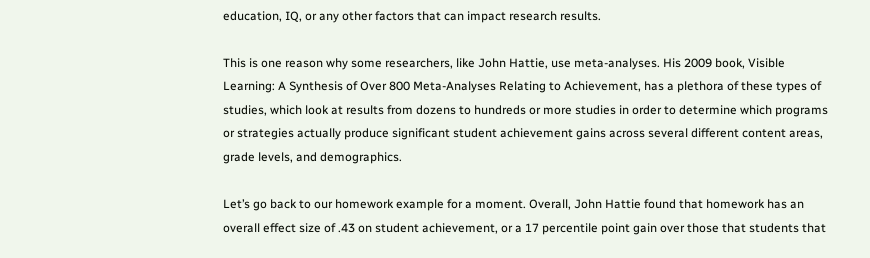education, IQ, or any other factors that can impact research results.

This is one reason why some researchers, like John Hattie, use meta-analyses. His 2009 book, Visible Learning: A Synthesis of Over 800 Meta-Analyses Relating to Achievement, has a plethora of these types of studies, which look at results from dozens to hundreds or more studies in order to determine which programs or strategies actually produce significant student achievement gains across several different content areas, grade levels, and demographics.

Let’s go back to our homework example for a moment. Overall, John Hattie found that homework has an overall effect size of .43 on student achievement, or a 17 percentile point gain over those that students that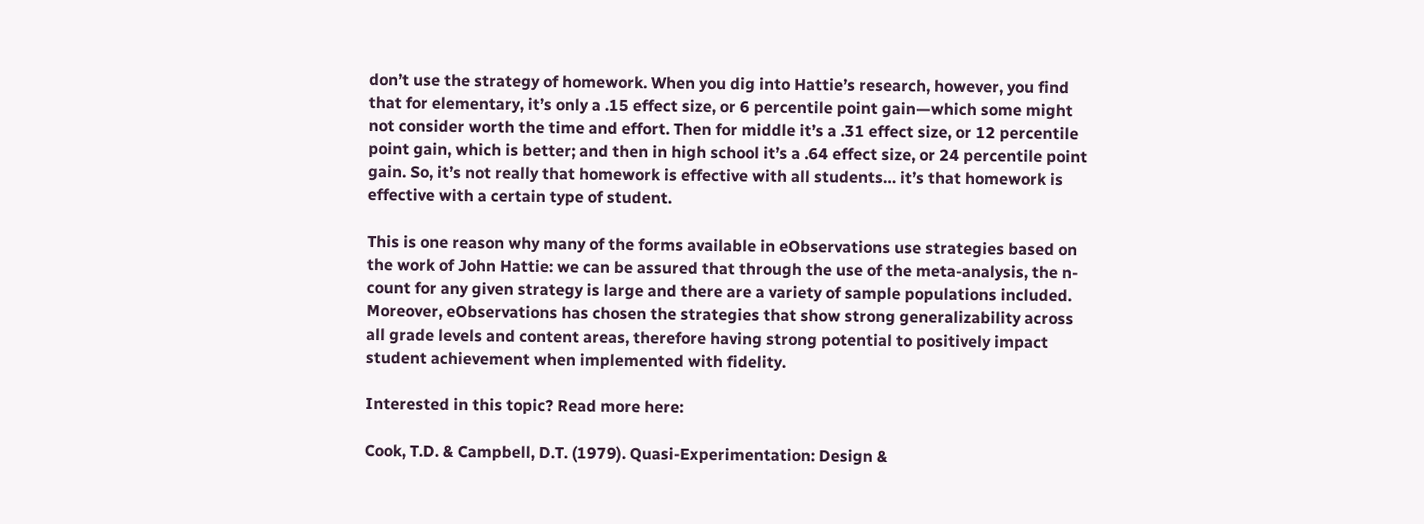don’t use the strategy of homework. When you dig into Hattie’s research, however, you find that for elementary, it’s only a .15 effect size, or 6 percentile point gain—which some might not consider worth the time and effort. Then for middle it’s a .31 effect size, or 12 percentile point gain, which is better; and then in high school it’s a .64 effect size, or 24 percentile point gain. So, it’s not really that homework is effective with all students… it’s that homework is effective with a certain type of student.

This is one reason why many of the forms available in eObservations use strategies based on the work of John Hattie: we can be assured that through the use of the meta-analysis, the n-count for any given strategy is large and there are a variety of sample populations included. Moreover, eObservations has chosen the strategies that show strong generalizability across all grade levels and content areas, therefore having strong potential to positively impact student achievement when implemented with fidelity.

Interested in this topic? Read more here:

Cook, T.D. & Campbell, D.T. (1979). Quasi-Experimentation: Design &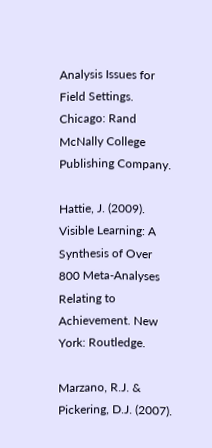Analysis Issues for Field Settings. Chicago: Rand McNally College Publishing Company.

Hattie, J. (2009). Visible Learning: A Synthesis of Over 800 Meta-Analyses Relating to Achievement. New York: Routledge.

Marzano, R.J. & Pickering, D.J. (2007).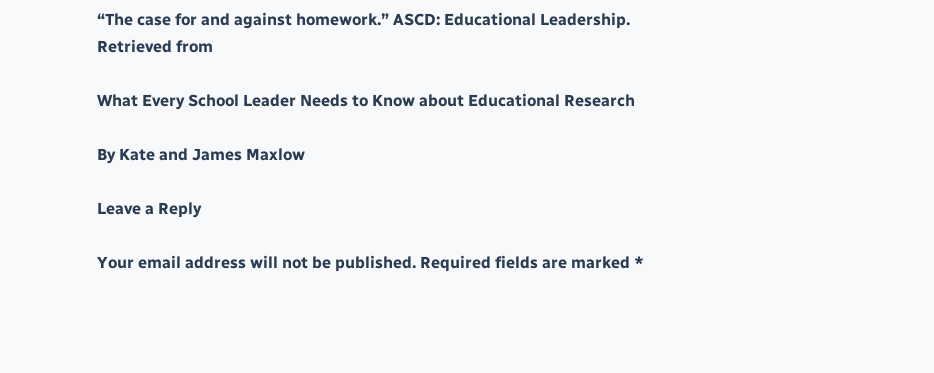“The case for and against homework.” ASCD: Educational Leadership. Retrieved from

What Every School Leader Needs to Know about Educational Research

By Kate and James Maxlow

Leave a Reply

Your email address will not be published. Required fields are marked *